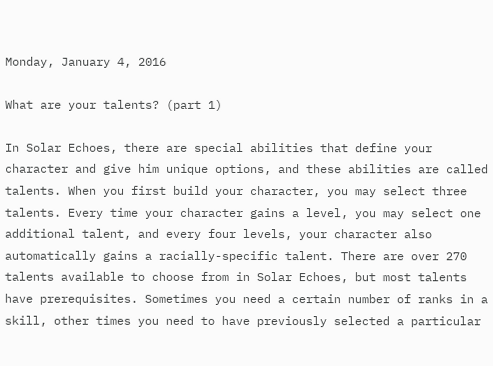Monday, January 4, 2016

What are your talents? (part 1)

In Solar Echoes, there are special abilities that define your character and give him unique options, and these abilities are called talents. When you first build your character, you may select three talents. Every time your character gains a level, you may select one additional talent, and every four levels, your character also automatically gains a racially-specific talent. There are over 270 talents available to choose from in Solar Echoes, but most talents have prerequisites. Sometimes you need a certain number of ranks in a skill, other times you need to have previously selected a particular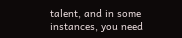talent, and in some instances, you need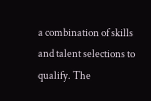a combination of skills and talent selections to qualify. The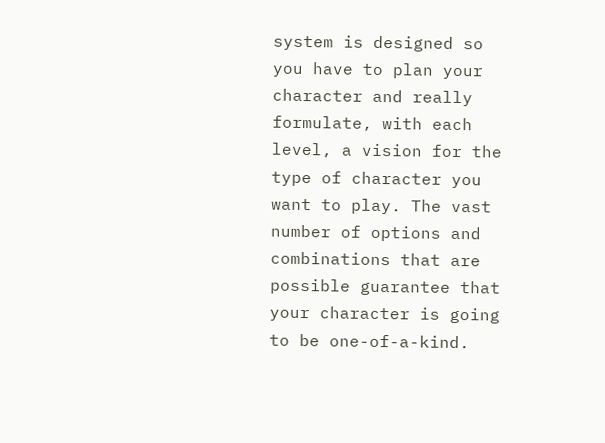system is designed so you have to plan your character and really formulate, with each level, a vision for the type of character you want to play. The vast number of options and combinations that are possible guarantee that your character is going to be one-of-a-kind.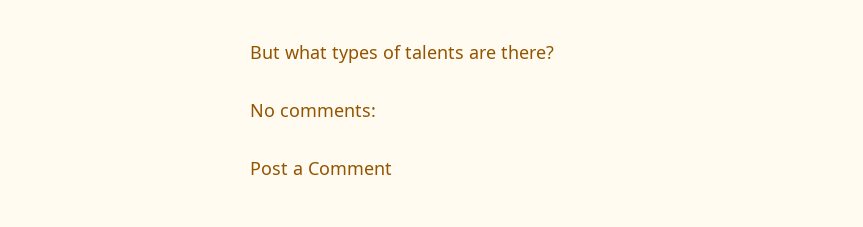But what types of talents are there?

No comments:

Post a Comment